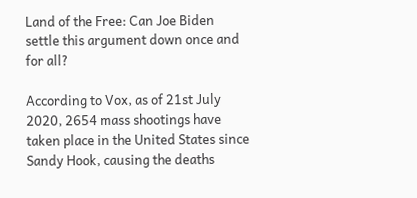Land of the Free: Can Joe Biden settle this argument down once and for all?

According to Vox, as of 21st July 2020, 2654 mass shootings have taken place in the United States since Sandy Hook, causing the deaths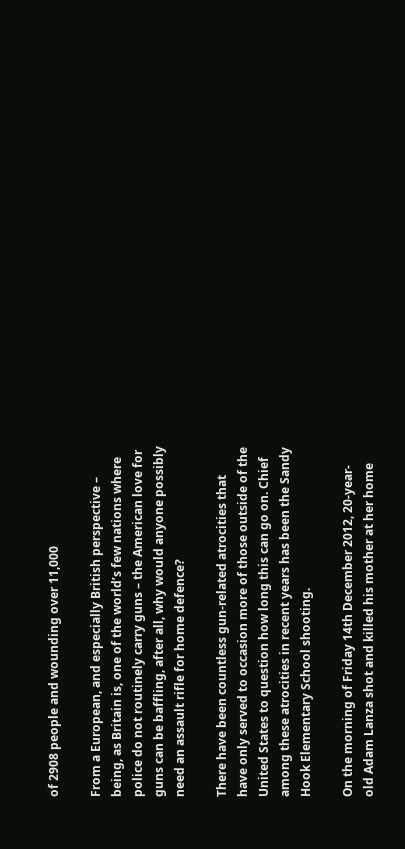of 2908 people and wounding over 11,000

From a European, and especially British perspective – being, as Britain is, one of the world’s few nations where police do not routinely carry guns – the American love for guns can be baffling, after all, why would anyone possibly need an assault rifle for home defence?

There have been countless gun-related atrocities that have only served to occasion more of those outside of the United States to question how long this can go on. Chief among these atrocities in recent years has been the Sandy Hook Elementary School shooting.

On the morning of Friday 14th December 2012, 20-year-old Adam Lanza shot and killed his mother at her home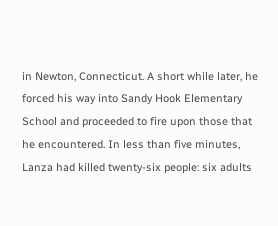in Newton, Connecticut. A short while later, he forced his way into Sandy Hook Elementary School and proceeded to fire upon those that he encountered. In less than five minutes, Lanza had killed twenty-six people: six adults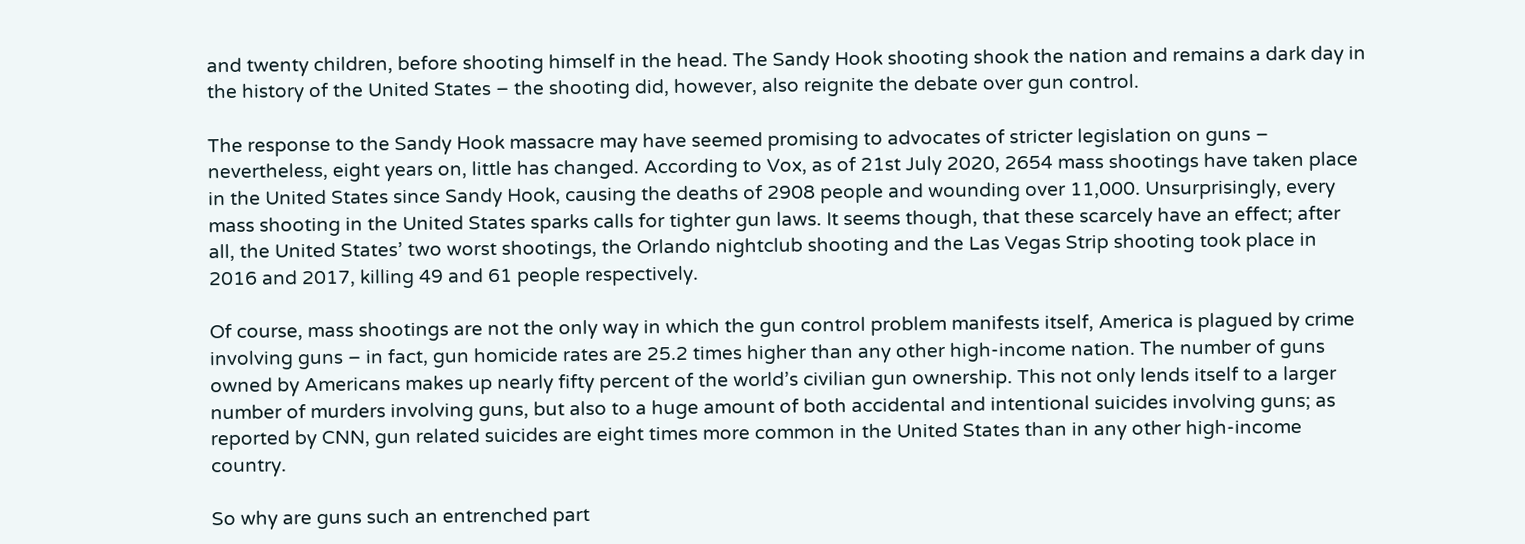and twenty children, before shooting himself in the head. The Sandy Hook shooting shook the nation and remains a dark day in the history of the United States – the shooting did, however, also reignite the debate over gun control.

The response to the Sandy Hook massacre may have seemed promising to advocates of stricter legislation on guns – nevertheless, eight years on, little has changed. According to Vox, as of 21st July 2020, 2654 mass shootings have taken place in the United States since Sandy Hook, causing the deaths of 2908 people and wounding over 11,000. Unsurprisingly, every mass shooting in the United States sparks calls for tighter gun laws. It seems though, that these scarcely have an effect; after all, the United States’ two worst shootings, the Orlando nightclub shooting and the Las Vegas Strip shooting took place in 2016 and 2017, killing 49 and 61 people respectively.

Of course, mass shootings are not the only way in which the gun control problem manifests itself, America is plagued by crime involving guns – in fact, gun homicide rates are 25.2 times higher than any other high-income nation. The number of guns owned by Americans makes up nearly fifty percent of the world’s civilian gun ownership. This not only lends itself to a larger number of murders involving guns, but also to a huge amount of both accidental and intentional suicides involving guns; as reported by CNN, gun related suicides are eight times more common in the United States than in any other high-income country.

So why are guns such an entrenched part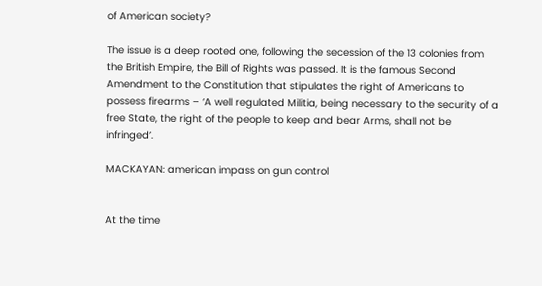of American society?

The issue is a deep rooted one, following the secession of the 13 colonies from the British Empire, the Bill of Rights was passed. It is the famous Second Amendment to the Constitution that stipulates the right of Americans to possess firearms – ‘A well regulated Militia, being necessary to the security of a free State, the right of the people to keep and bear Arms, shall not be infringed’.

MACKAYAN: american impass on gun control


At the time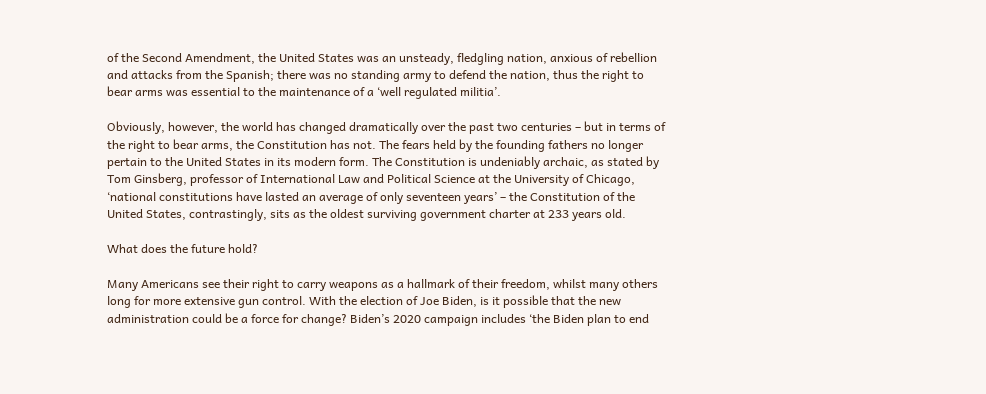of the Second Amendment, the United States was an unsteady, fledgling nation, anxious of rebellion and attacks from the Spanish; there was no standing army to defend the nation, thus the right to bear arms was essential to the maintenance of a ‘well regulated militia’.

Obviously, however, the world has changed dramatically over the past two centuries – but in terms of the right to bear arms, the Constitution has not. The fears held by the founding fathers no longer pertain to the United States in its modern form. The Constitution is undeniably archaic, as stated by Tom Ginsberg, professor of International Law and Political Science at the University of Chicago, ‘national constitutions have lasted an average of only seventeen years’ – the Constitution of the United States, contrastingly, sits as the oldest surviving government charter at 233 years old.

What does the future hold?

Many Americans see their right to carry weapons as a hallmark of their freedom, whilst many others long for more extensive gun control. With the election of Joe Biden, is it possible that the new administration could be a force for change? Biden’s 2020 campaign includes ‘the Biden plan to end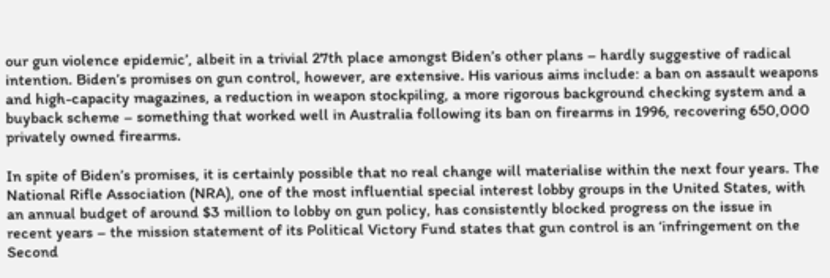our gun violence epidemic’, albeit in a trivial 27th place amongst Biden’s other plans – hardly suggestive of radical intention. Biden’s promises on gun control, however, are extensive. His various aims include: a ban on assault weapons and high-capacity magazines, a reduction in weapon stockpiling, a more rigorous background checking system and a buyback scheme – something that worked well in Australia following its ban on firearms in 1996, recovering 650,000 privately owned firearms.

In spite of Biden’s promises, it is certainly possible that no real change will materialise within the next four years. The National Rifle Association (NRA), one of the most influential special interest lobby groups in the United States, with an annual budget of around $3 million to lobby on gun policy, has consistently blocked progress on the issue in recent years – the mission statement of its Political Victory Fund states that gun control is an ‘infringement on the Second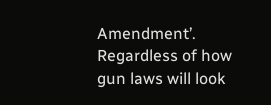Amendment’. Regardless of how gun laws will look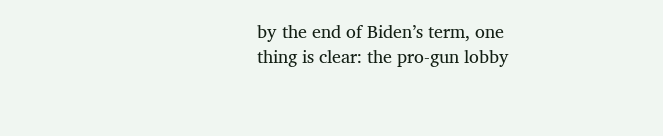by the end of Biden’s term, one thing is clear: the pro-gun lobby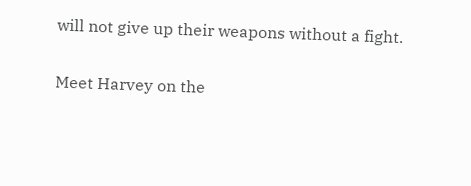will not give up their weapons without a fight.

Meet Harvey on the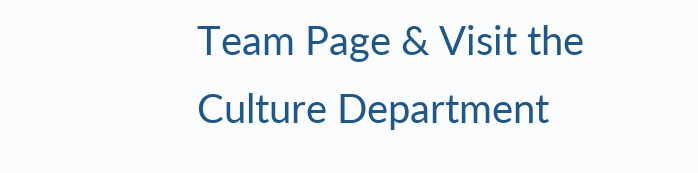Team Page & Visit the Culture Department